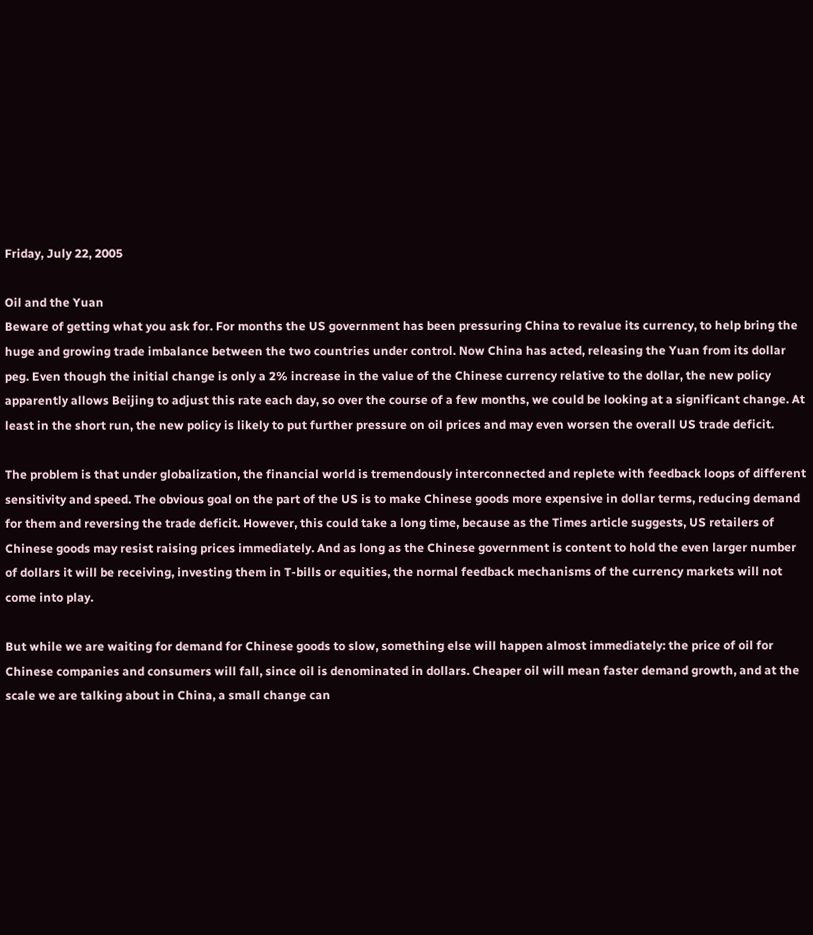Friday, July 22, 2005

Oil and the Yuan
Beware of getting what you ask for. For months the US government has been pressuring China to revalue its currency, to help bring the huge and growing trade imbalance between the two countries under control. Now China has acted, releasing the Yuan from its dollar peg. Even though the initial change is only a 2% increase in the value of the Chinese currency relative to the dollar, the new policy apparently allows Beijing to adjust this rate each day, so over the course of a few months, we could be looking at a significant change. At least in the short run, the new policy is likely to put further pressure on oil prices and may even worsen the overall US trade deficit.

The problem is that under globalization, the financial world is tremendously interconnected and replete with feedback loops of different sensitivity and speed. The obvious goal on the part of the US is to make Chinese goods more expensive in dollar terms, reducing demand for them and reversing the trade deficit. However, this could take a long time, because as the Times article suggests, US retailers of Chinese goods may resist raising prices immediately. And as long as the Chinese government is content to hold the even larger number of dollars it will be receiving, investing them in T-bills or equities, the normal feedback mechanisms of the currency markets will not come into play.

But while we are waiting for demand for Chinese goods to slow, something else will happen almost immediately: the price of oil for Chinese companies and consumers will fall, since oil is denominated in dollars. Cheaper oil will mean faster demand growth, and at the scale we are talking about in China, a small change can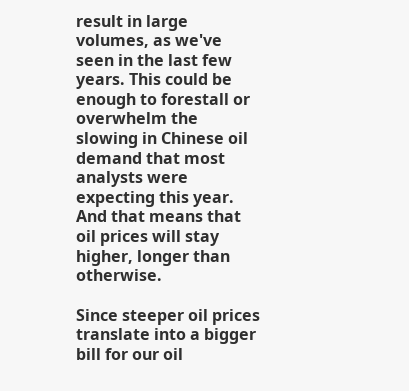result in large volumes, as we've seen in the last few years. This could be enough to forestall or overwhelm the slowing in Chinese oil demand that most analysts were expecting this year. And that means that oil prices will stay higher, longer than otherwise.

Since steeper oil prices translate into a bigger bill for our oil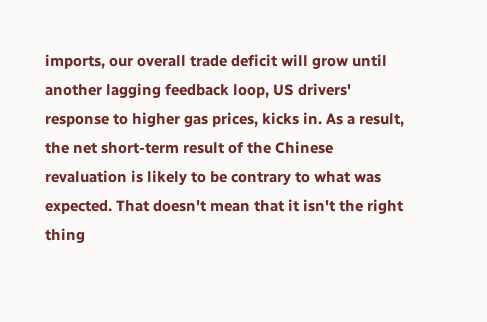imports, our overall trade deficit will grow until another lagging feedback loop, US drivers' response to higher gas prices, kicks in. As a result, the net short-term result of the Chinese revaluation is likely to be contrary to what was expected. That doesn't mean that it isn't the right thing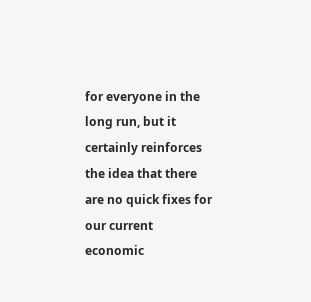for everyone in the long run, but it certainly reinforces the idea that there are no quick fixes for our current economic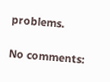problems.

No comments: